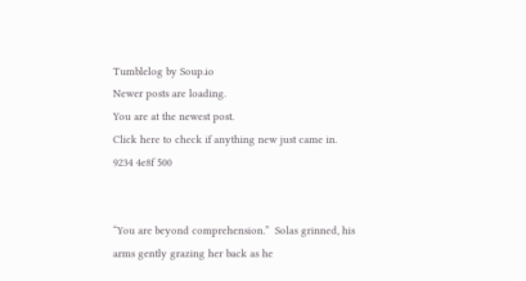Tumblelog by Soup.io
Newer posts are loading.
You are at the newest post.
Click here to check if anything new just came in.
9234 4e8f 500


“You are beyond comprehension.”  Solas grinned, his arms gently grazing her back as he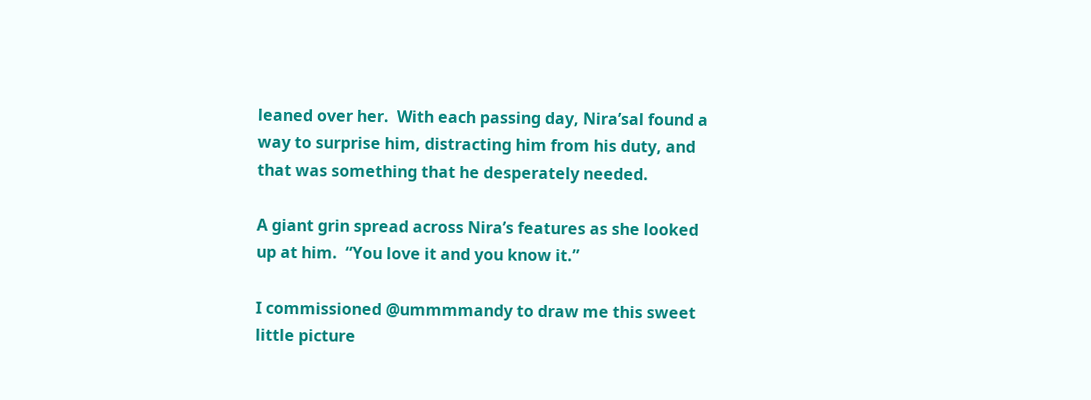leaned over her.  With each passing day, Nira’sal found a way to surprise him, distracting him from his duty, and that was something that he desperately needed.

A giant grin spread across Nira’s features as she looked up at him.  “You love it and you know it.”

I commissioned @ummmmandy to draw me this sweet little picture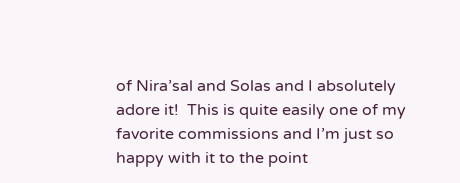of Nira’sal and Solas and I absolutely adore it!  This is quite easily one of my favorite commissions and I’m just so happy with it to the point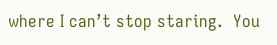where I can’t stop staring.  You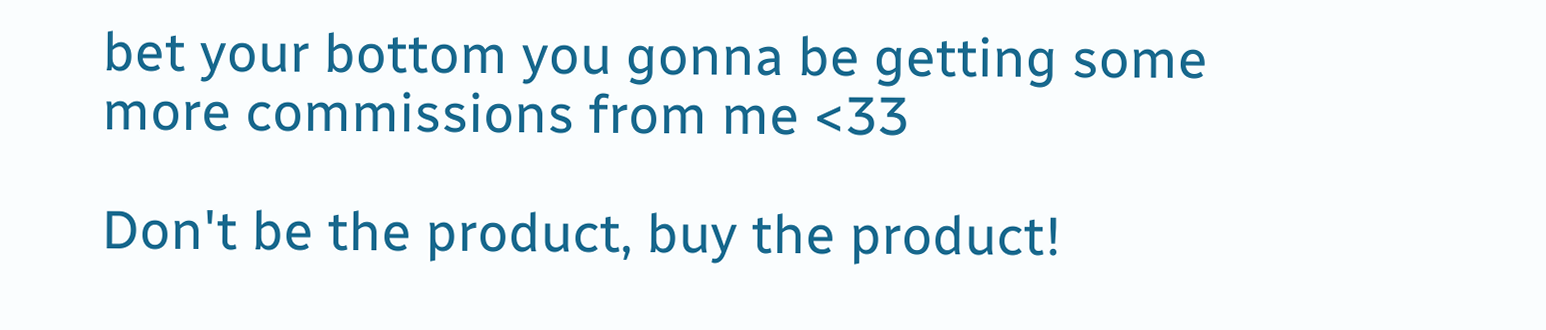bet your bottom you gonna be getting some more commissions from me <33

Don't be the product, buy the product!